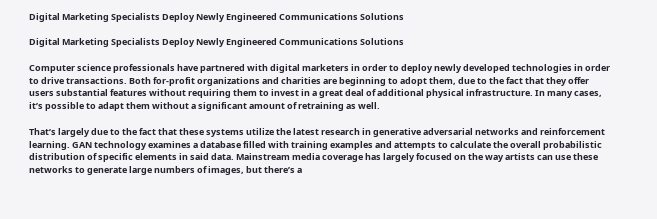Digital Marketing Specialists Deploy Newly Engineered Communications Solutions

Digital Marketing Specialists Deploy Newly Engineered Communications Solutions

Computer science professionals have partnered with digital marketers in order to deploy newly developed technologies in order to drive transactions. Both for-profit organizations and charities are beginning to adopt them, due to the fact that they offer users substantial features without requiring them to invest in a great deal of additional physical infrastructure. In many cases, it’s possible to adapt them without a significant amount of retraining as well.

That’s largely due to the fact that these systems utilize the latest research in generative adversarial networks and reinforcement learning. GAN technology examines a database filled with training examples and attempts to calculate the overall probabilistic distribution of specific elements in said data. Mainstream media coverage has largely focused on the way artists can use these networks to generate large numbers of images, but there’s a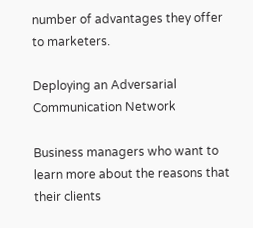number of advantages they offer to marketers.

Deploying an Adversarial Communication Network

Business managers who want to learn more about the reasons that their clients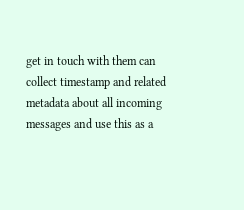get in touch with them can collect timestamp and related metadata about all incoming messages and use this as a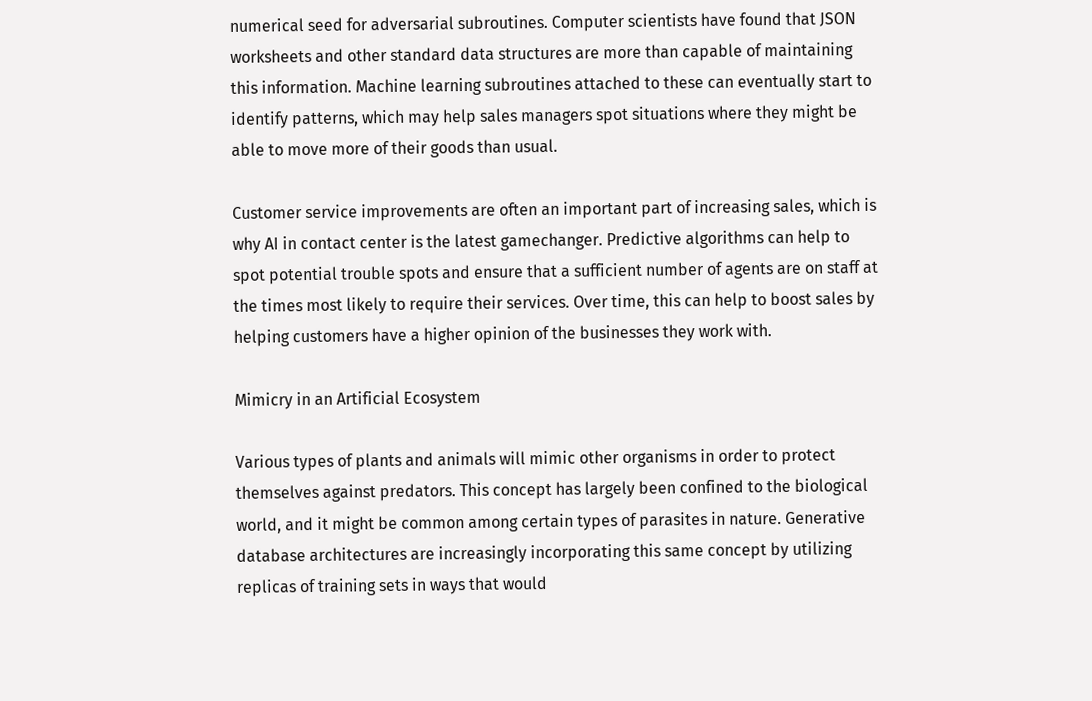numerical seed for adversarial subroutines. Computer scientists have found that JSON worksheets and other standard data structures are more than capable of maintaining this information. Machine learning subroutines attached to these can eventually start to identify patterns, which may help sales managers spot situations where they might be able to move more of their goods than usual.

Customer service improvements are often an important part of increasing sales, which is why AI in contact center is the latest gamechanger. Predictive algorithms can help to spot potential trouble spots and ensure that a sufficient number of agents are on staff at the times most likely to require their services. Over time, this can help to boost sales by helping customers have a higher opinion of the businesses they work with.

Mimicry in an Artificial Ecosystem

Various types of plants and animals will mimic other organisms in order to protect themselves against predators. This concept has largely been confined to the biological world, and it might be common among certain types of parasites in nature. Generative database architectures are increasingly incorporating this same concept by utilizing replicas of training sets in ways that would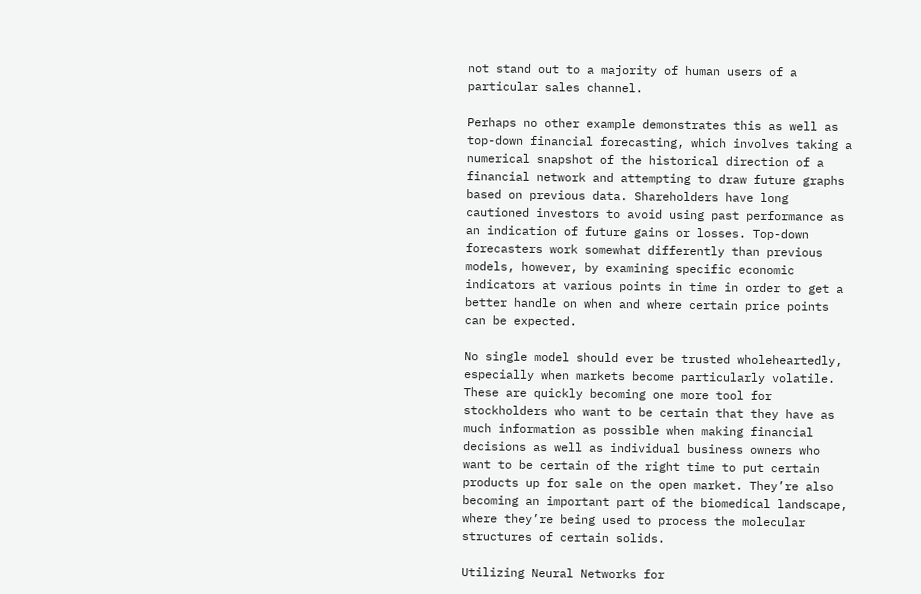not stand out to a majority of human users of a particular sales channel.

Perhaps no other example demonstrates this as well as top-down financial forecasting, which involves taking a numerical snapshot of the historical direction of a financial network and attempting to draw future graphs based on previous data. Shareholders have long cautioned investors to avoid using past performance as an indication of future gains or losses. Top-down forecasters work somewhat differently than previous models, however, by examining specific economic indicators at various points in time in order to get a better handle on when and where certain price points can be expected.

No single model should ever be trusted wholeheartedly, especially when markets become particularly volatile. These are quickly becoming one more tool for stockholders who want to be certain that they have as much information as possible when making financial decisions as well as individual business owners who want to be certain of the right time to put certain products up for sale on the open market. They’re also becoming an important part of the biomedical landscape, where they’re being used to process the molecular structures of certain solids.

Utilizing Neural Networks for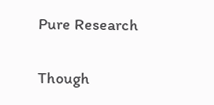Pure Research

Though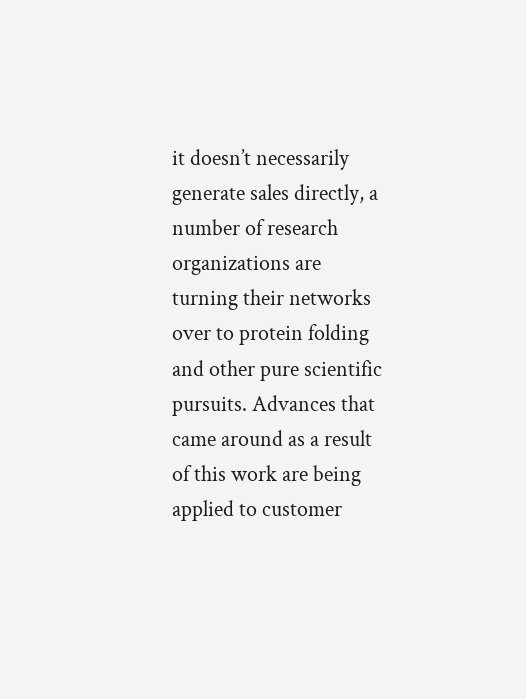it doesn’t necessarily generate sales directly, a number of research organizations are turning their networks over to protein folding and other pure scientific pursuits. Advances that came around as a result of this work are being applied to customer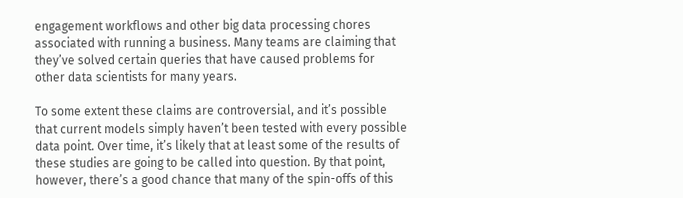engagement workflows and other big data processing chores associated with running a business. Many teams are claiming that they’ve solved certain queries that have caused problems for other data scientists for many years.

To some extent these claims are controversial, and it’s possible that current models simply haven’t been tested with every possible data point. Over time, it’s likely that at least some of the results of these studies are going to be called into question. By that point, however, there’s a good chance that many of the spin-offs of this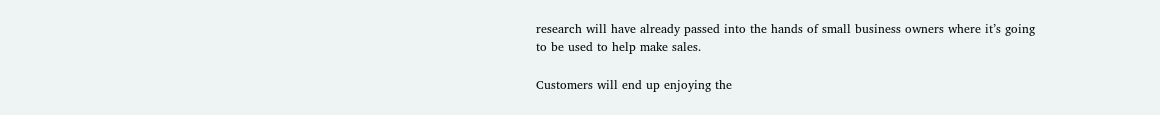research will have already passed into the hands of small business owners where it’s going to be used to help make sales.

Customers will end up enjoying the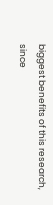biggest benefits of this research, since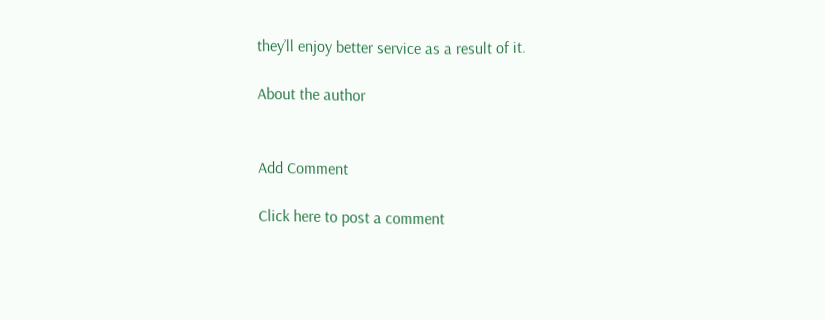they’ll enjoy better service as a result of it.

About the author


Add Comment

Click here to post a comment